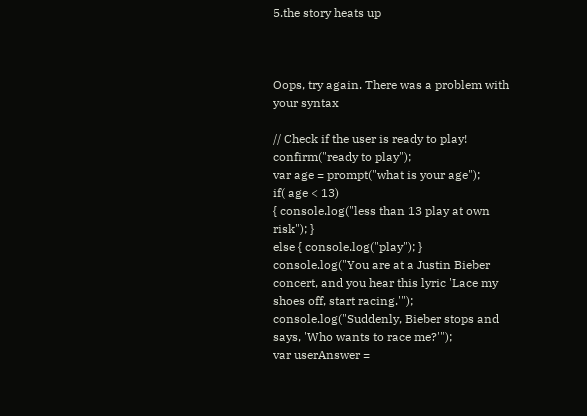5.the story heats up



Oops, try again. There was a problem with your syntax

// Check if the user is ready to play!
confirm("ready to play");
var age = prompt("what is your age");
if( age < 13)
{ console.log("less than 13 play at own risk"); }
else { console.log("play"); }
console.log("You are at a Justin Bieber concert, and you hear this lyric 'Lace my shoes off, start racing.'");
console.log("Suddenly, Bieber stops and says, 'Who wants to race me?'");
var userAnswer =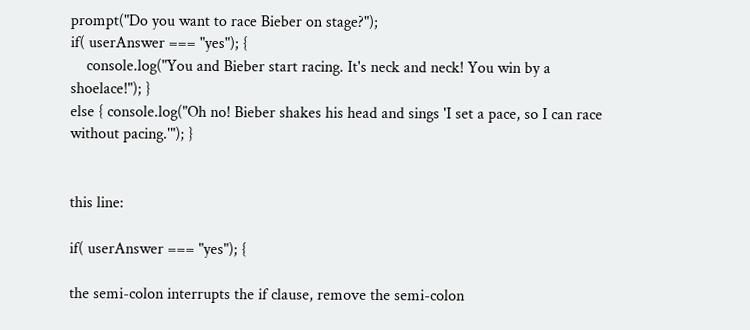prompt("Do you want to race Bieber on stage?");
if( userAnswer === "yes"); {
    console.log("You and Bieber start racing. It's neck and neck! You win by a shoelace!"); }
else { console.log("Oh no! Bieber shakes his head and sings 'I set a pace, so I can race without pacing.'"); }


this line:

if( userAnswer === "yes"); {

the semi-colon interrupts the if clause, remove the semi-colon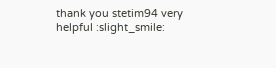thank you stetim94 very helpful :slight_smile: